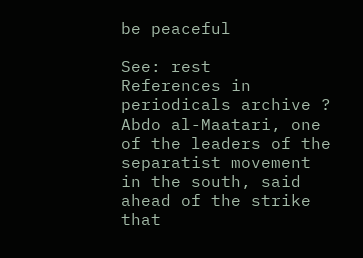be peaceful

See: rest
References in periodicals archive ?
Abdo al-Maatari, one of the leaders of the separatist movement in the south, said ahead of the strike that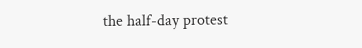the half-day protest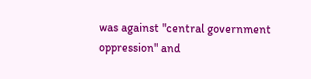was against "central government oppression" and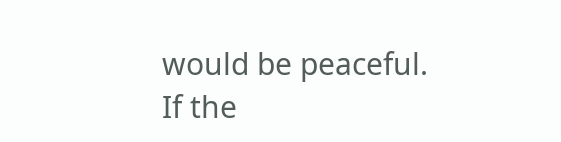would be peaceful.
If the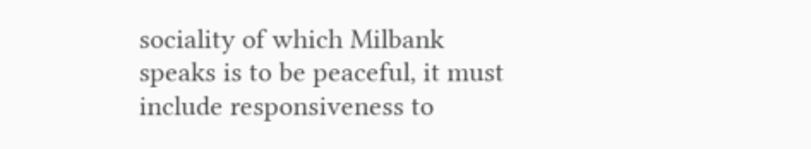sociality of which Milbank speaks is to be peaceful, it must include responsiveness to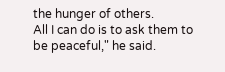the hunger of others.
All I can do is to ask them to be peaceful," he said.